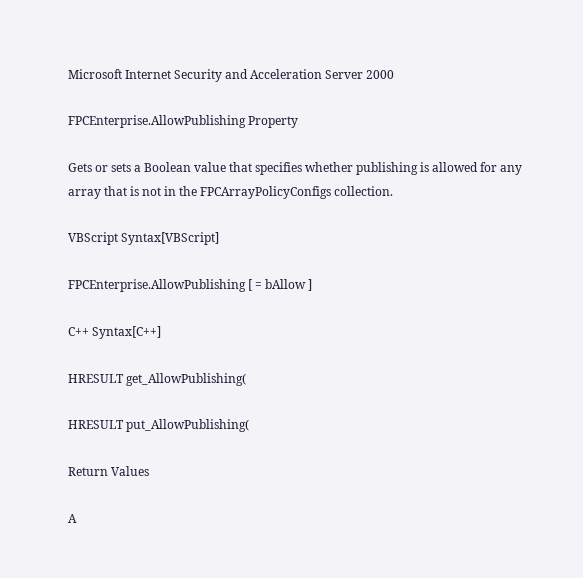Microsoft Internet Security and Acceleration Server 2000

FPCEnterprise.AllowPublishing Property

Gets or sets a Boolean value that specifies whether publishing is allowed for any array that is not in the FPCArrayPolicyConfigs collection.

VBScript Syntax[VBScript]

FPCEnterprise.AllowPublishing [ = bAllow ]

C++ Syntax[C++]

HRESULT get_AllowPublishing(

HRESULT put_AllowPublishing(

Return Values

A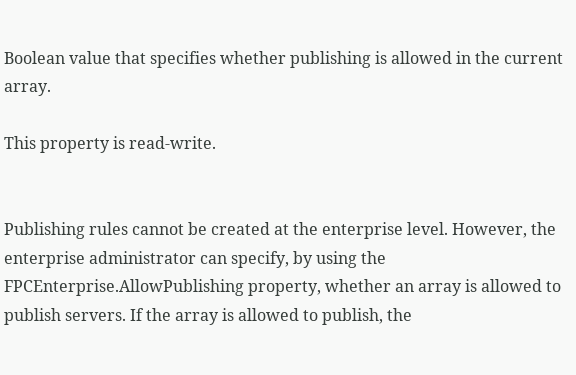Boolean value that specifies whether publishing is allowed in the current array.

This property is read-write.


Publishing rules cannot be created at the enterprise level. However, the enterprise administrator can specify, by using the FPCEnterprise.AllowPublishing property, whether an array is allowed to publish servers. If the array is allowed to publish, the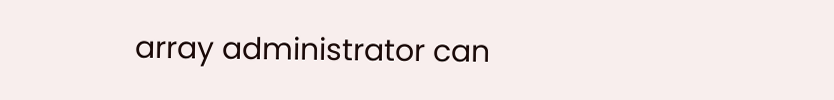array administrator can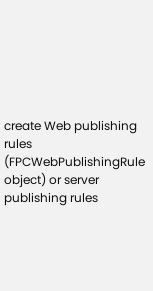create Web publishing rules (FPCWebPublishingRule object) or server publishing rules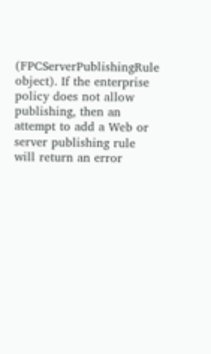(FPCServerPublishingRule object). If the enterprise policy does not allow publishing, then an attempt to add a Web or server publishing rule will return an error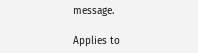message.

Applies to